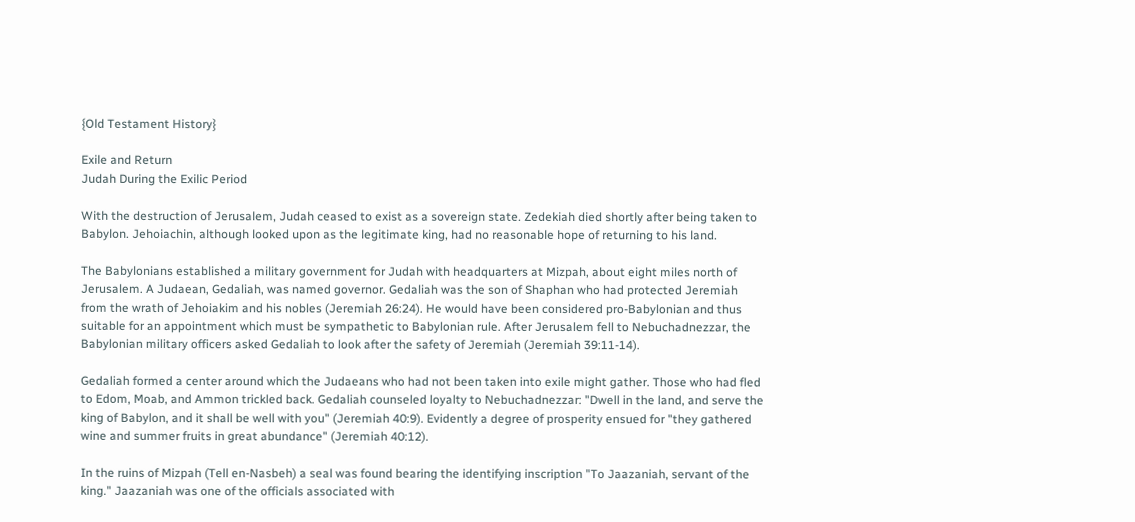{Old Testament History}

Exile and Return
Judah During the Exilic Period

With the destruction of Jerusalem, Judah ceased to exist as a sovereign state. Zedekiah died shortly after being taken to Babylon. Jehoiachin, although looked upon as the legitimate king, had no reasonable hope of returning to his land.

The Babylonians established a military government for Judah with headquarters at Mizpah, about eight miles north of Jerusalem. A Judaean, Gedaliah, was named governor. Gedaliah was the son of Shaphan who had protected Jeremiah from the wrath of Jehoiakim and his nobles (Jeremiah 26:24). He would have been considered pro-Babylonian and thus suitable for an appointment which must be sympathetic to Babylonian rule. After Jerusalem fell to Nebuchadnezzar, the Babylonian military officers asked Gedaliah to look after the safety of Jeremiah (Jeremiah 39:11-14).

Gedaliah formed a center around which the Judaeans who had not been taken into exile might gather. Those who had fled to Edom, Moab, and Ammon trickled back. Gedaliah counseled loyalty to Nebuchadnezzar: "Dwell in the land, and serve the king of Babylon, and it shall be well with you" (Jeremiah 40:9). Evidently a degree of prosperity ensued for "they gathered wine and summer fruits in great abundance" (Jeremiah 40:12).

In the ruins of Mizpah (Tell en-Nasbeh) a seal was found bearing the identifying inscription "To Jaazaniah, servant of the king." Jaazaniah was one of the officials associated with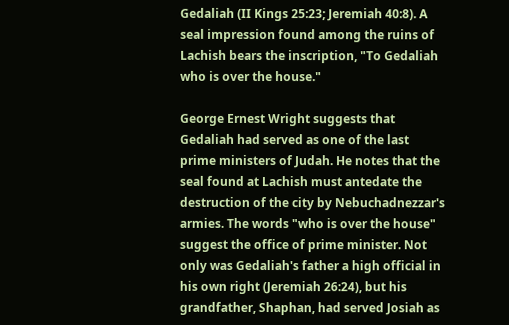Gedaliah (II Kings 25:23; Jeremiah 40:8). A seal impression found among the ruins of Lachish bears the inscription, "To Gedaliah who is over the house."

George Ernest Wright suggests that Gedaliah had served as one of the last prime ministers of Judah. He notes that the seal found at Lachish must antedate the destruction of the city by Nebuchadnezzar's armies. The words "who is over the house" suggest the office of prime minister. Not only was Gedaliah's father a high official in his own right (Jeremiah 26:24), but his grandfather, Shaphan, had served Josiah as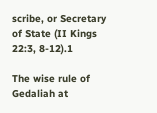scribe, or Secretary of State (II Kings 22:3, 8-12).1

The wise rule of Gedaliah at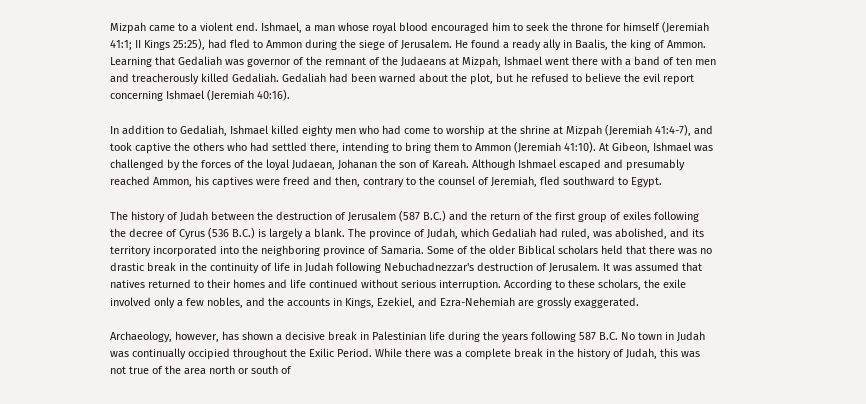Mizpah came to a violent end. Ishmael, a man whose royal blood encouraged him to seek the throne for himself (Jeremiah 41:1; II Kings 25:25), had fled to Ammon during the siege of Jerusalem. He found a ready ally in Baalis, the king of Ammon. Learning that Gedaliah was governor of the remnant of the Judaeans at Mizpah, Ishmael went there with a band of ten men and treacherously killed Gedaliah. Gedaliah had been warned about the plot, but he refused to believe the evil report concerning Ishmael (Jeremiah 40:16).

In addition to Gedaliah, Ishmael killed eighty men who had come to worship at the shrine at Mizpah (Jeremiah 41:4-7), and took captive the others who had settled there, intending to bring them to Ammon (Jeremiah 41:10). At Gibeon, Ishmael was challenged by the forces of the loyal Judaean, Johanan the son of Kareah. Although Ishmael escaped and presumably reached Ammon, his captives were freed and then, contrary to the counsel of Jeremiah, fled southward to Egypt.

The history of Judah between the destruction of Jerusalem (587 B.C.) and the return of the first group of exiles following the decree of Cyrus (536 B.C.) is largely a blank. The province of Judah, which Gedaliah had ruled, was abolished, and its territory incorporated into the neighboring province of Samaria. Some of the older Biblical scholars held that there was no drastic break in the continuity of life in Judah following Nebuchadnezzar's destruction of Jerusalem. It was assumed that natives returned to their homes and life continued without serious interruption. According to these scholars, the exile involved only a few nobles, and the accounts in Kings, Ezekiel, and Ezra-Nehemiah are grossly exaggerated.

Archaeology, however, has shown a decisive break in Palestinian life during the years following 587 B.C. No town in Judah was continually occipied throughout the Exilic Period. While there was a complete break in the history of Judah, this was not true of the area north or south of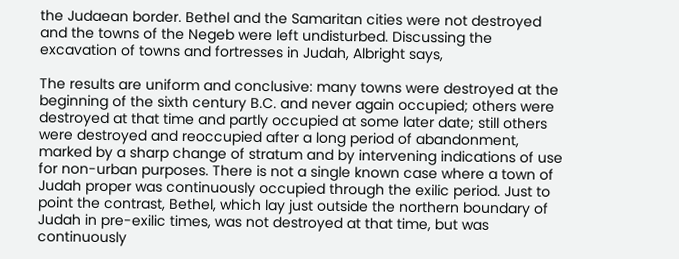the Judaean border. Bethel and the Samaritan cities were not destroyed and the towns of the Negeb were left undisturbed. Discussing the excavation of towns and fortresses in Judah, Albright says,

The results are uniform and conclusive: many towns were destroyed at the beginning of the sixth century B.C. and never again occupied; others were destroyed at that time and partly occupied at some later date; still others were destroyed and reoccupied after a long period of abandonment, marked by a sharp change of stratum and by intervening indications of use for non-urban purposes. There is not a single known case where a town of Judah proper was continuously occupied through the exilic period. Just to point the contrast, Bethel, which lay just outside the northern boundary of Judah in pre-exilic times, was not destroyed at that time, but was continuously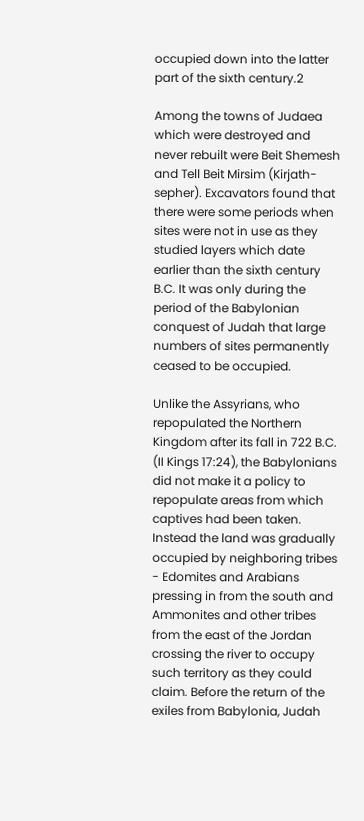occupied down into the latter part of the sixth century.2

Among the towns of Judaea which were destroyed and never rebuilt were Beit Shemesh and Tell Beit Mirsim (Kirjath-sepher). Excavators found that there were some periods when sites were not in use as they studied layers which date earlier than the sixth century B.C. It was only during the period of the Babylonian conquest of Judah that large numbers of sites permanently ceased to be occupied.

Unlike the Assyrians, who repopulated the Northern Kingdom after its fall in 722 B.C. (II Kings 17:24), the Babylonians did not make it a policy to repopulate areas from which captives had been taken. Instead the land was gradually occupied by neighboring tribes - Edomites and Arabians pressing in from the south and Ammonites and other tribes from the east of the Jordan crossing the river to occupy such territory as they could claim. Before the return of the exiles from Babylonia, Judah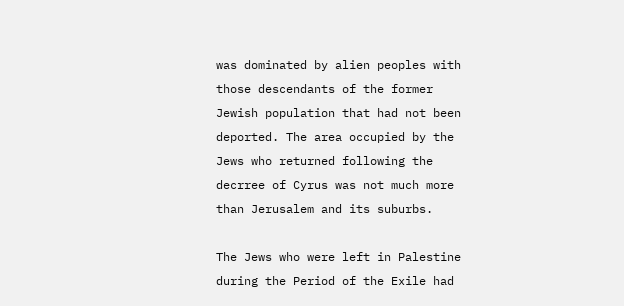was dominated by alien peoples with those descendants of the former Jewish population that had not been deported. The area occupied by the Jews who returned following the decrree of Cyrus was not much more than Jerusalem and its suburbs.

The Jews who were left in Palestine during the Period of the Exile had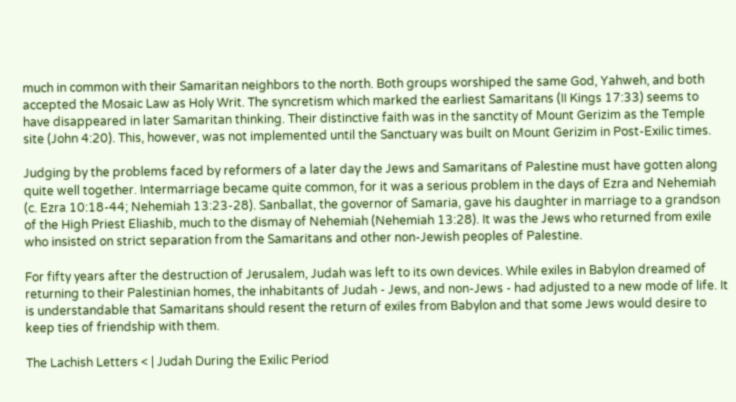much in common with their Samaritan neighbors to the north. Both groups worshiped the same God, Yahweh, and both accepted the Mosaic Law as Holy Writ. The syncretism which marked the earliest Samaritans (II Kings 17:33) seems to have disappeared in later Samaritan thinking. Their distinctive faith was in the sanctity of Mount Gerizim as the Temple site (John 4:20). This, however, was not implemented until the Sanctuary was built on Mount Gerizim in Post-Exilic times.

Judging by the problems faced by reformers of a later day the Jews and Samaritans of Palestine must have gotten along quite well together. Intermarriage became quite common, for it was a serious problem in the days of Ezra and Nehemiah (c. Ezra 10:18-44; Nehemiah 13:23-28). Sanballat, the governor of Samaria, gave his daughter in marriage to a grandson of the High Priest Eliashib, much to the dismay of Nehemiah (Nehemiah 13:28). It was the Jews who returned from exile who insisted on strict separation from the Samaritans and other non-Jewish peoples of Palestine.

For fifty years after the destruction of Jerusalem, Judah was left to its own devices. While exiles in Babylon dreamed of returning to their Palestinian homes, the inhabitants of Judah - Jews, and non-Jews - had adjusted to a new mode of life. It is understandable that Samaritans should resent the return of exiles from Babylon and that some Jews would desire to keep ties of friendship with them.

The Lachish Letters < | Judah During the Exilic Period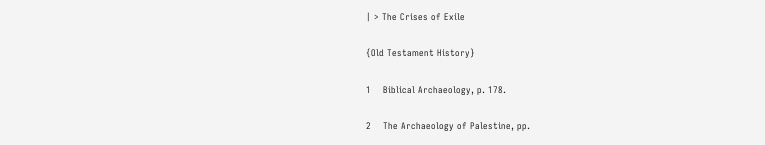| > The Crises of Exile

{Old Testament History}

1    Biblical Archaeology, p. 178.

2    The Archaeology of Palestine, pp.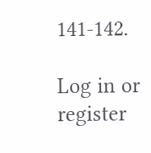141-142.

Log in or register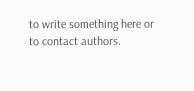to write something here or to contact authors.